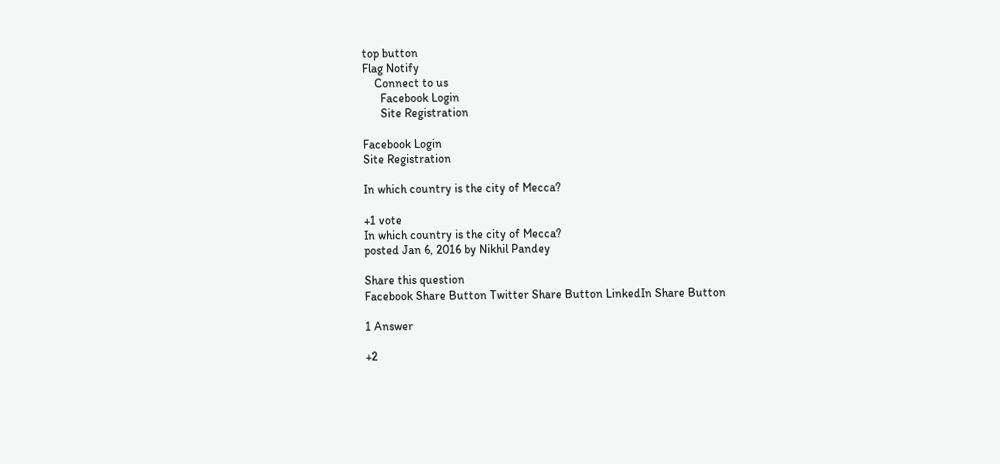top button
Flag Notify
    Connect to us
      Facebook Login
      Site Registration

Facebook Login
Site Registration

In which country is the city of Mecca?

+1 vote
In which country is the city of Mecca?
posted Jan 6, 2016 by Nikhil Pandey

Share this question
Facebook Share Button Twitter Share Button LinkedIn Share Button

1 Answer

+2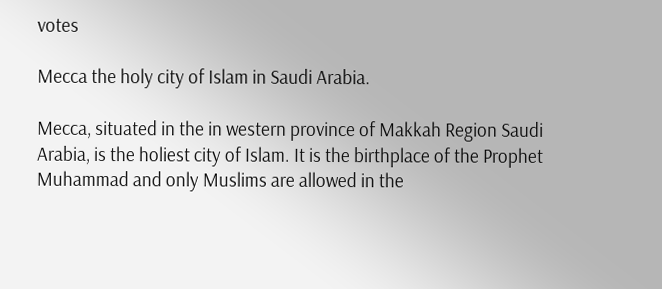votes

Mecca the holy city of Islam in Saudi Arabia.

Mecca, situated in the in western province of Makkah Region Saudi Arabia, is the holiest city of Islam. It is the birthplace of the Prophet Muhammad and only Muslims are allowed in the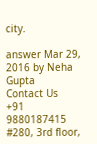city.

answer Mar 29, 2016 by Neha Gupta
Contact Us
+91 9880187415
#280, 3rd floor,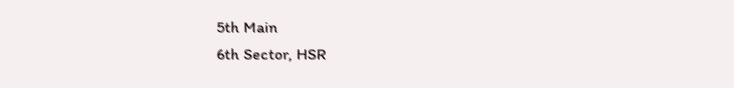5th Main
6th Sector, HSR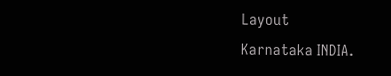Layout
Karnataka INDIA.